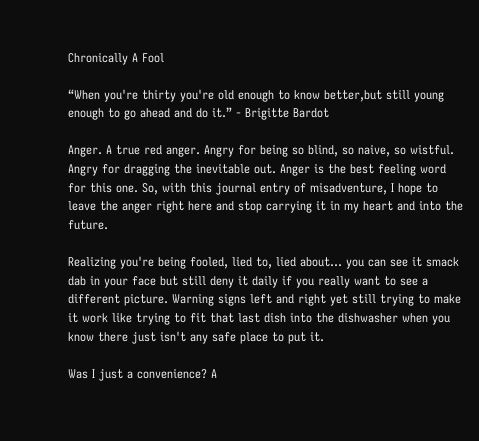Chronically A Fool

“When you're thirty you're old enough to know better,but still young enough to go ahead and do it.” - Brigitte Bardot

Anger. A true red anger. Angry for being so blind, so naive, so wistful. Angry for dragging the inevitable out. Anger is the best feeling word for this one. So, with this journal entry of misadventure, I hope to leave the anger right here and stop carrying it in my heart and into the future.

Realizing you're being fooled, lied to, lied about... you can see it smack dab in your face but still deny it daily if you really want to see a different picture. Warning signs left and right yet still trying to make it work like trying to fit that last dish into the dishwasher when you know there just isn't any safe place to put it.

Was I just a convenience? A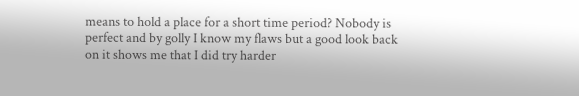means to hold a place for a short time period? Nobody is perfect and by golly I know my flaws but a good look back on it shows me that I did try harder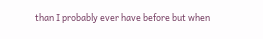than I probably ever have before but when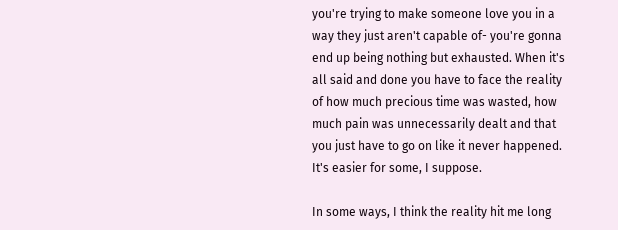you're trying to make someone love you in a way they just aren't capable of- you're gonna end up being nothing but exhausted. When it's all said and done you have to face the reality of how much precious time was wasted, how much pain was unnecessarily dealt and that you just have to go on like it never happened. It's easier for some, I suppose.

In some ways, I think the reality hit me long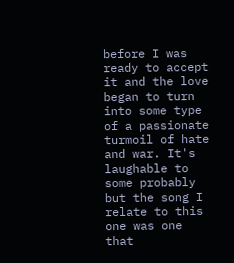before I was ready to accept it and the love began to turn into some type of a passionate turmoil of hate and war. It's laughable to some probably but the song I relate to this one was one that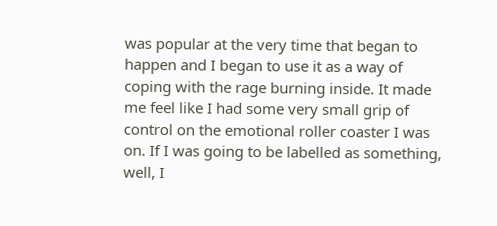was popular at the very time that began to happen and I began to use it as a way of coping with the rage burning inside. It made me feel like I had some very small grip of control on the emotional roller coaster I was on. If I was going to be labelled as something, well, I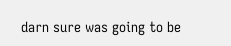darn sure was going to be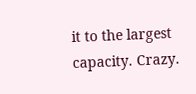it to the largest capacity. Crazy.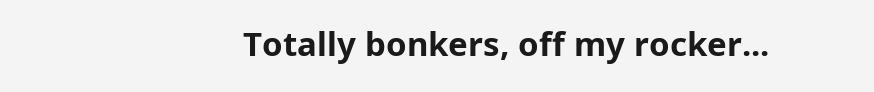Totally bonkers, off my rocker...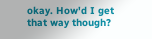okay. How'd I get that way though?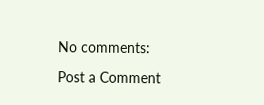No comments:

Post a Comment